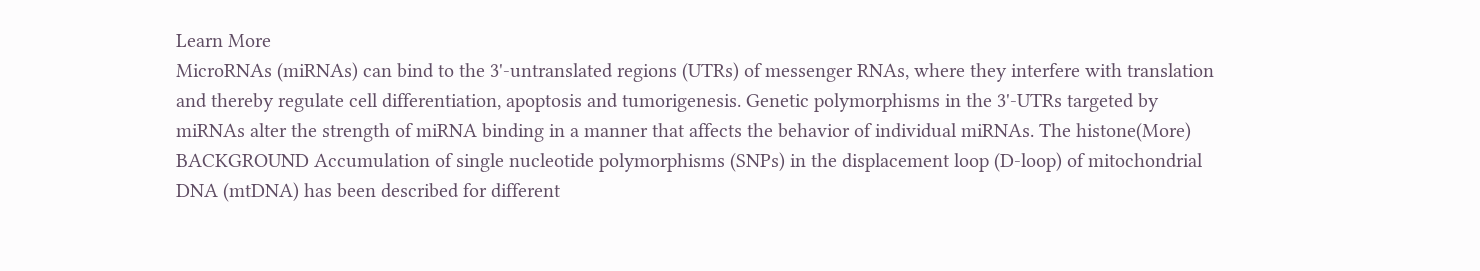Learn More
MicroRNAs (miRNAs) can bind to the 3'-untranslated regions (UTRs) of messenger RNAs, where they interfere with translation and thereby regulate cell differentiation, apoptosis and tumorigenesis. Genetic polymorphisms in the 3'-UTRs targeted by miRNAs alter the strength of miRNA binding in a manner that affects the behavior of individual miRNAs. The histone(More)
BACKGROUND Accumulation of single nucleotide polymorphisms (SNPs) in the displacement loop (D-loop) of mitochondrial DNA (mtDNA) has been described for different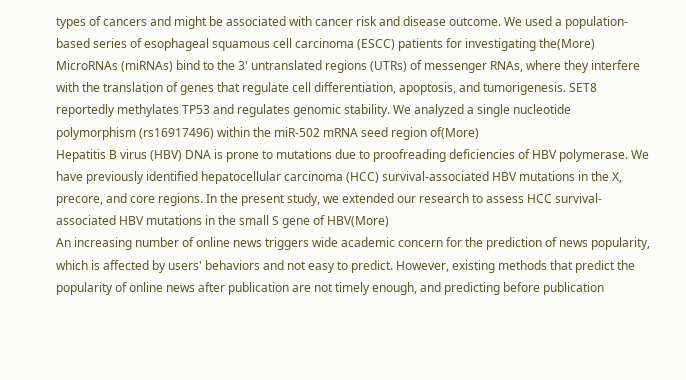types of cancers and might be associated with cancer risk and disease outcome. We used a population-based series of esophageal squamous cell carcinoma (ESCC) patients for investigating the(More)
MicroRNAs (miRNAs) bind to the 3' untranslated regions (UTRs) of messenger RNAs, where they interfere with the translation of genes that regulate cell differentiation, apoptosis, and tumorigenesis. SET8 reportedly methylates TP53 and regulates genomic stability. We analyzed a single nucleotide polymorphism (rs16917496) within the miR-502 mRNA seed region of(More)
Hepatitis B virus (HBV) DNA is prone to mutations due to proofreading deficiencies of HBV polymerase. We have previously identified hepatocellular carcinoma (HCC) survival-associated HBV mutations in the X, precore, and core regions. In the present study, we extended our research to assess HCC survival-associated HBV mutations in the small S gene of HBV(More)
An increasing number of online news triggers wide academic concern for the prediction of news popularity, which is affected by users' behaviors and not easy to predict. However, existing methods that predict the popularity of online news after publication are not timely enough, and predicting before publication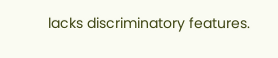lacks discriminatory features.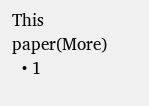This paper(More)
  • 1